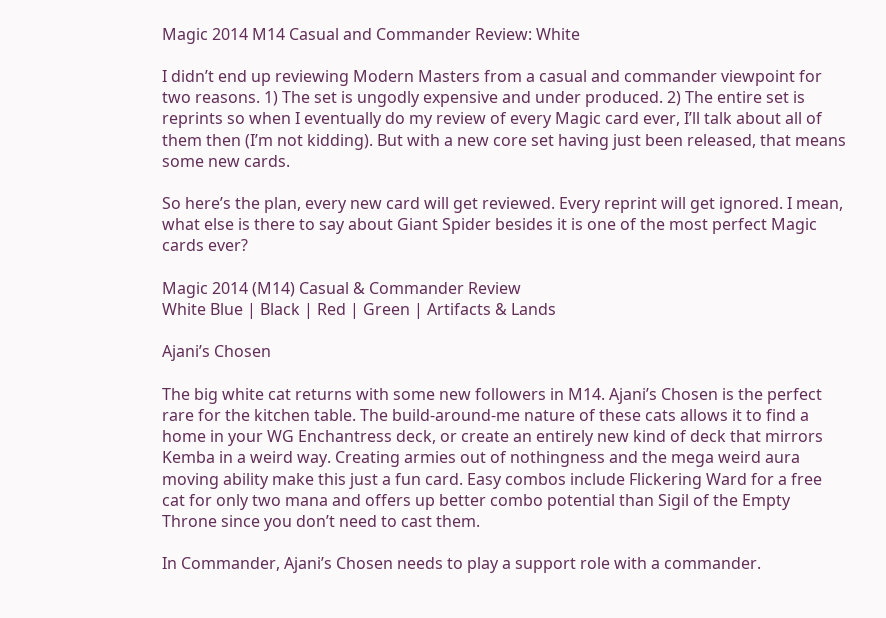Magic 2014 M14 Casual and Commander Review: White

I didn’t end up reviewing Modern Masters from a casual and commander viewpoint for two reasons. 1) The set is ungodly expensive and under produced. 2) The entire set is reprints so when I eventually do my review of every Magic card ever, I’ll talk about all of them then (I’m not kidding). But with a new core set having just been released, that means some new cards.

So here’s the plan, every new card will get reviewed. Every reprint will get ignored. I mean, what else is there to say about Giant Spider besides it is one of the most perfect Magic cards ever?

Magic 2014 (M14) Casual & Commander Review
White Blue | Black | Red | Green | Artifacts & Lands

Ajani’s Chosen

The big white cat returns with some new followers in M14. Ajani’s Chosen is the perfect rare for the kitchen table. The build-around-me nature of these cats allows it to find a home in your WG Enchantress deck, or create an entirely new kind of deck that mirrors Kemba in a weird way. Creating armies out of nothingness and the mega weird aura moving ability make this just a fun card. Easy combos include Flickering Ward for a free cat for only two mana and offers up better combo potential than Sigil of the Empty Throne since you don’t need to cast them.

In Commander, Ajani’s Chosen needs to play a support role with a commander.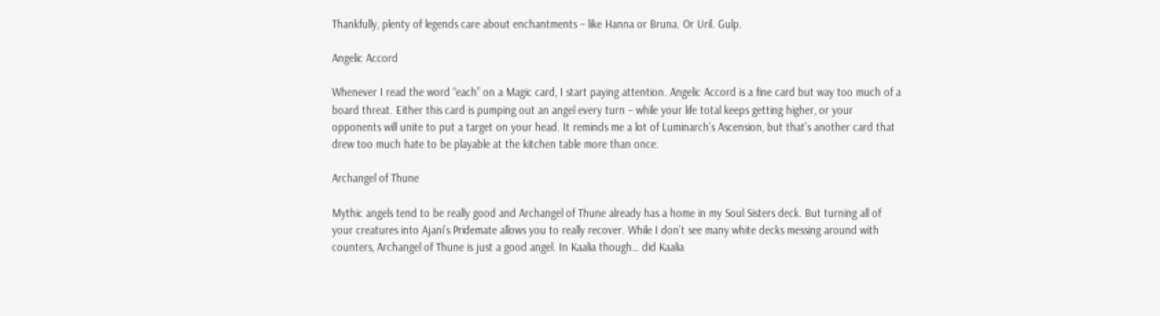Thankfully, plenty of legends care about enchantments – like Hanna or Bruna. Or Uril. Gulp.

Angelic Accord

Whenever I read the word “each” on a Magic card, I start paying attention. Angelic Accord is a fine card but way too much of a board threat. Either this card is pumping out an angel every turn – while your life total keeps getting higher, or your opponents will unite to put a target on your head. It reminds me a lot of Luminarch’s Ascension, but that’s another card that drew too much hate to be playable at the kitchen table more than once.

Archangel of Thune

Mythic angels tend to be really good and Archangel of Thune already has a home in my Soul Sisters deck. But turning all of your creatures into Ajani’s Pridemate allows you to really recover. While I don’t see many white decks messing around with counters, Archangel of Thune is just a good angel. In Kaalia though… did Kaalia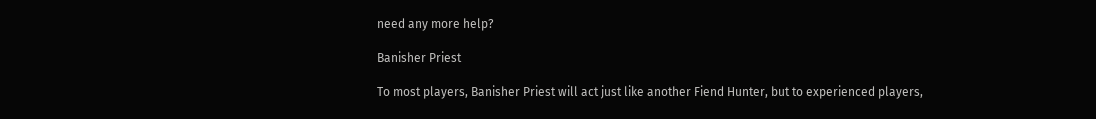need any more help?

Banisher Priest

To most players, Banisher Priest will act just like another Fiend Hunter, but to experienced players,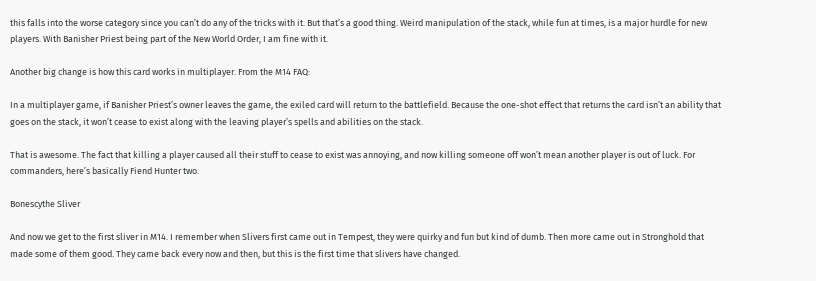this falls into the worse category since you can’t do any of the tricks with it. But that’s a good thing. Weird manipulation of the stack, while fun at times, is a major hurdle for new players. With Banisher Priest being part of the New World Order, I am fine with it.

Another big change is how this card works in multiplayer. From the M14 FAQ:

In a multiplayer game, if Banisher Priest’s owner leaves the game, the exiled card will return to the battlefield. Because the one-shot effect that returns the card isn’t an ability that goes on the stack, it won’t cease to exist along with the leaving player’s spells and abilities on the stack.

That is awesome. The fact that killing a player caused all their stuff to cease to exist was annoying, and now killing someone off won’t mean another player is out of luck. For commanders, here’s basically Fiend Hunter two.

Bonescythe Sliver

And now we get to the first sliver in M14. I remember when Slivers first came out in Tempest, they were quirky and fun but kind of dumb. Then more came out in Stronghold that made some of them good. They came back every now and then, but this is the first time that slivers have changed.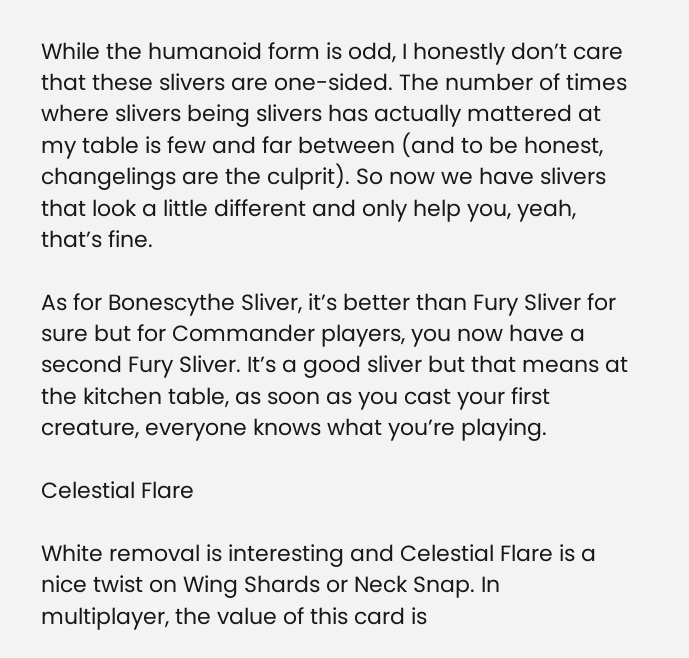While the humanoid form is odd, I honestly don’t care that these slivers are one-sided. The number of times where slivers being slivers has actually mattered at my table is few and far between (and to be honest, changelings are the culprit). So now we have slivers that look a little different and only help you, yeah, that’s fine.

As for Bonescythe Sliver, it’s better than Fury Sliver for sure but for Commander players, you now have a second Fury Sliver. It’s a good sliver but that means at the kitchen table, as soon as you cast your first creature, everyone knows what you’re playing.

Celestial Flare

White removal is interesting and Celestial Flare is a nice twist on Wing Shards or Neck Snap. In multiplayer, the value of this card is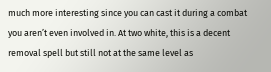much more interesting since you can cast it during a combat you aren’t even involved in. At two white, this is a decent removal spell but still not at the same level as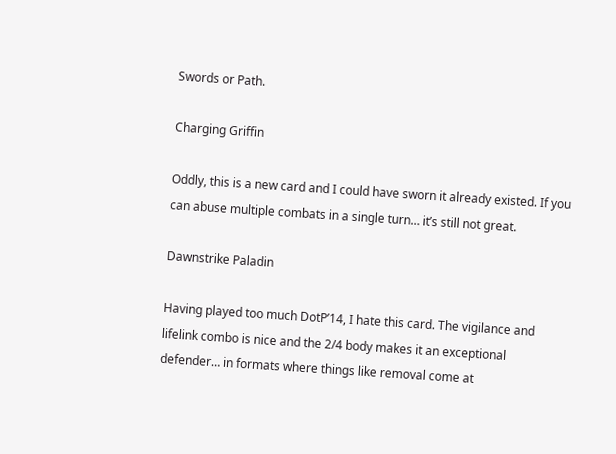Swords or Path.

Charging Griffin

Oddly, this is a new card and I could have sworn it already existed. If you can abuse multiple combats in a single turn… it’s still not great.

Dawnstrike Paladin

Having played too much DotP’14, I hate this card. The vigilance and lifelink combo is nice and the 2/4 body makes it an exceptional defender… in formats where things like removal come at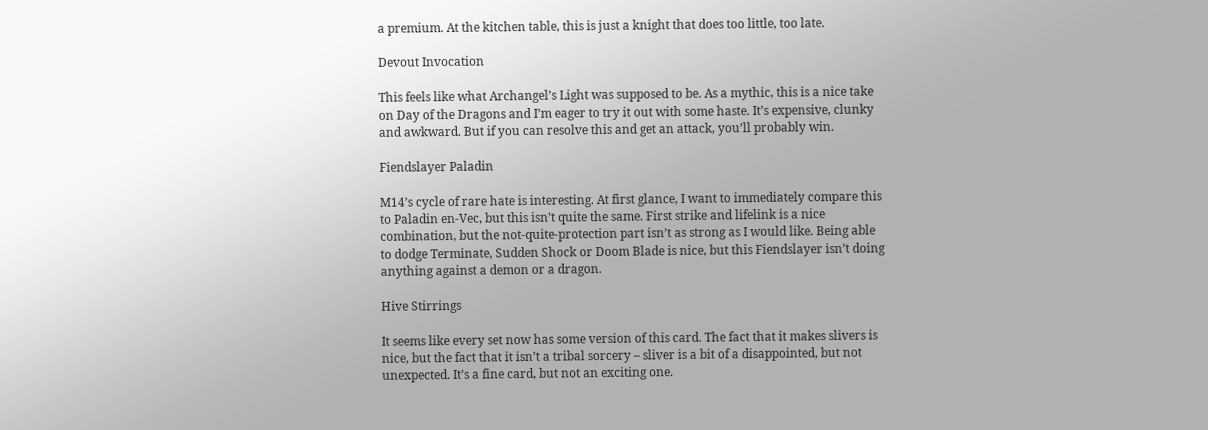a premium. At the kitchen table, this is just a knight that does too little, too late.

Devout Invocation

This feels like what Archangel’s Light was supposed to be. As a mythic, this is a nice take on Day of the Dragons and I’m eager to try it out with some haste. It’s expensive, clunky and awkward. But if you can resolve this and get an attack, you’ll probably win.

Fiendslayer Paladin

M14’s cycle of rare hate is interesting. At first glance, I want to immediately compare this to Paladin en-Vec, but this isn’t quite the same. First strike and lifelink is a nice combination, but the not-quite-protection part isn’t as strong as I would like. Being able to dodge Terminate, Sudden Shock or Doom Blade is nice, but this Fiendslayer isn’t doing anything against a demon or a dragon.

Hive Stirrings

It seems like every set now has some version of this card. The fact that it makes slivers is nice, but the fact that it isn’t a tribal sorcery – sliver is a bit of a disappointed, but not unexpected. It’s a fine card, but not an exciting one.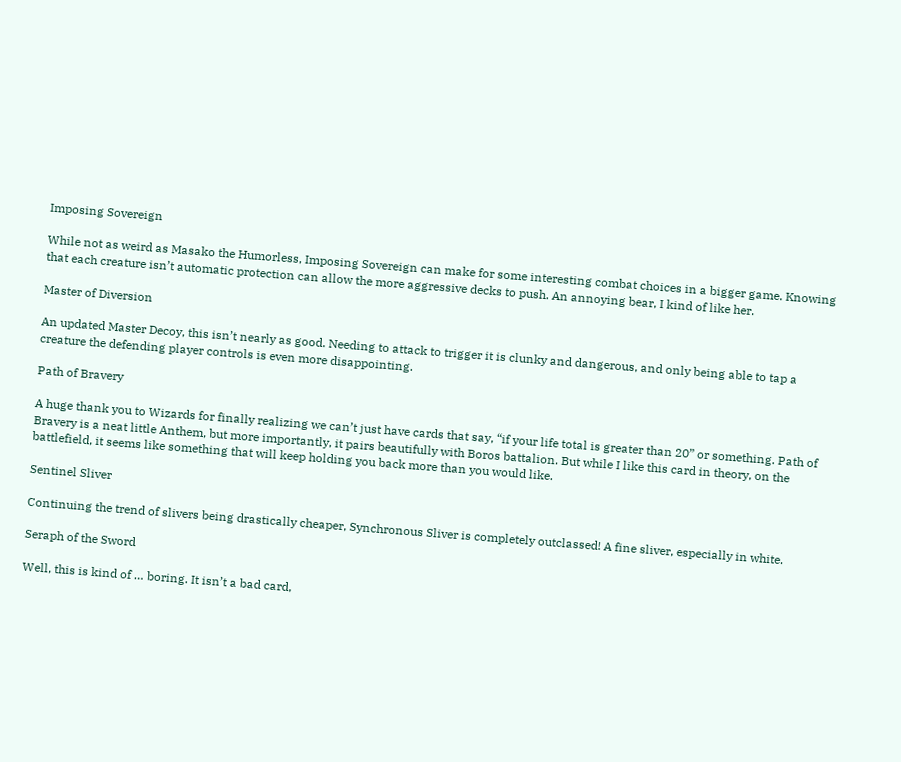Imposing Sovereign

While not as weird as Masako the Humorless, Imposing Sovereign can make for some interesting combat choices in a bigger game. Knowing that each creature isn’t automatic protection can allow the more aggressive decks to push. An annoying bear, I kind of like her.

Master of Diversion

An updated Master Decoy, this isn’t nearly as good. Needing to attack to trigger it is clunky and dangerous, and only being able to tap a creature the defending player controls is even more disappointing.

Path of Bravery

A huge thank you to Wizards for finally realizing we can’t just have cards that say, “if your life total is greater than 20” or something. Path of Bravery is a neat little Anthem, but more importantly, it pairs beautifully with Boros battalion. But while I like this card in theory, on the battlefield, it seems like something that will keep holding you back more than you would like.

Sentinel Sliver

Continuing the trend of slivers being drastically cheaper, Synchronous Sliver is completely outclassed! A fine sliver, especially in white.

Seraph of the Sword

Well, this is kind of … boring. It isn’t a bad card,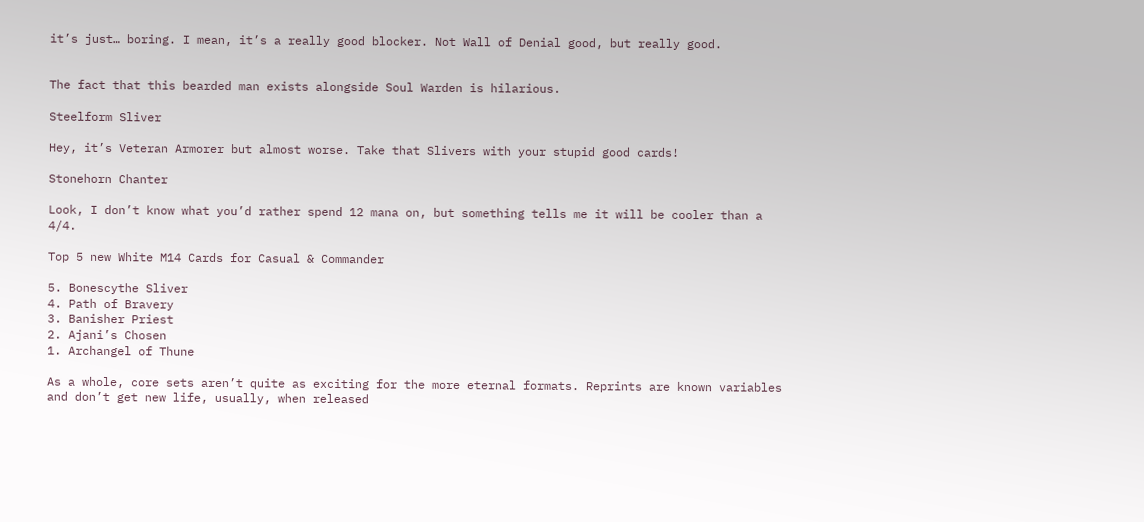it’s just… boring. I mean, it’s a really good blocker. Not Wall of Denial good, but really good.


The fact that this bearded man exists alongside Soul Warden is hilarious.

Steelform Sliver

Hey, it’s Veteran Armorer but almost worse. Take that Slivers with your stupid good cards!

Stonehorn Chanter

Look, I don’t know what you’d rather spend 12 mana on, but something tells me it will be cooler than a 4/4.

Top 5 new White M14 Cards for Casual & Commander

5. Bonescythe Sliver
4. Path of Bravery
3. Banisher Priest
2. Ajani’s Chosen
1. Archangel of Thune

As a whole, core sets aren’t quite as exciting for the more eternal formats. Reprints are known variables and don’t get new life, usually, when released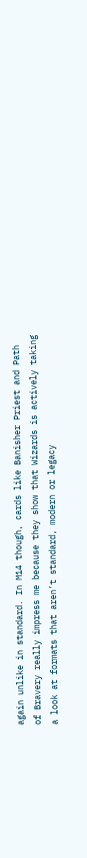again unlike in standard. In M14 though, cards like Banisher Priest and Path of Bravery really impress me because they show that Wizards is actively taking a look at formats that aren’t standard, modern or legacy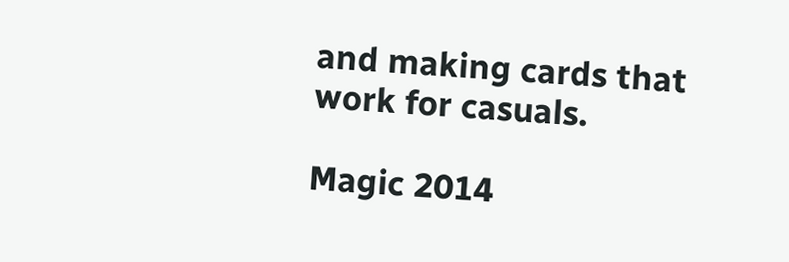and making cards that work for casuals.

Magic 2014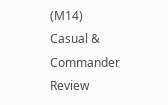(M14) Casual & Commander Review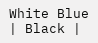White Blue | Black |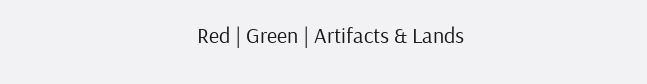Red | Green | Artifacts & Lands